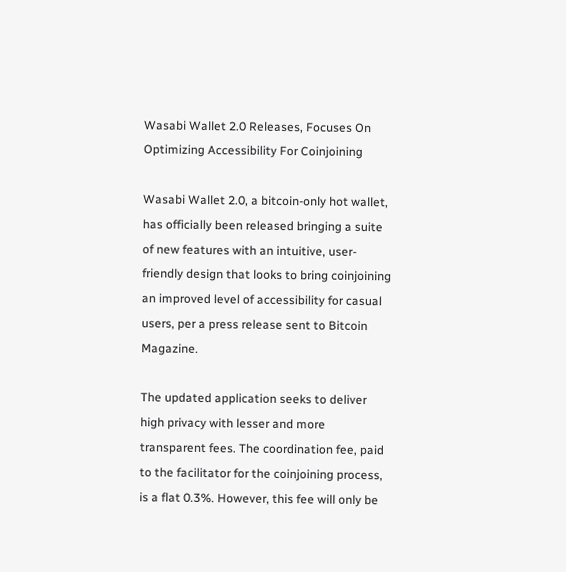Wasabi Wallet 2.0 Releases, Focuses On Optimizing Accessibility For Coinjoining

Wasabi Wallet 2.0, a bitcoin-only hot wallet, has officially been released bringing a suite of new features with an intuitive, user-friendly design that looks to bring coinjoining an improved level of accessibility for casual users, per a press release sent to Bitcoin Magazine.

The updated application seeks to deliver high privacy with lesser and more transparent fees. The coordination fee, paid to the facilitator for the coinjoining process, is a flat 0.3%. However, this fee will only be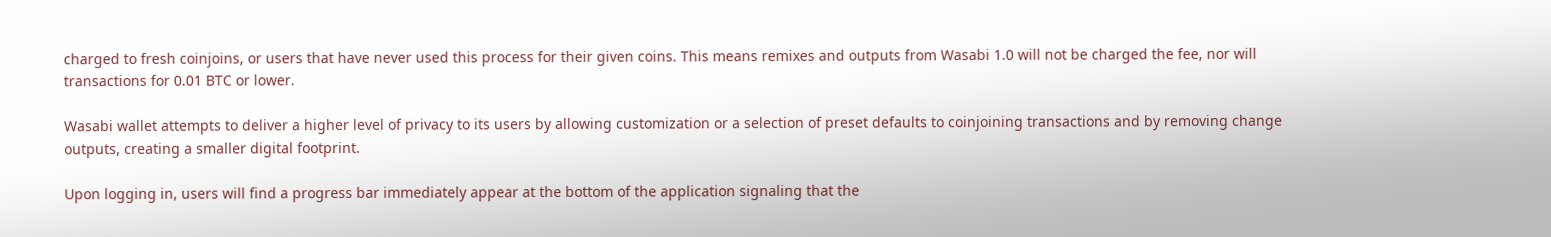charged to fresh coinjoins, or users that have never used this process for their given coins. This means remixes and outputs from Wasabi 1.0 will not be charged the fee, nor will transactions for 0.01 BTC or lower.

Wasabi wallet attempts to deliver a higher level of privacy to its users by allowing customization or a selection of preset defaults to coinjoining transactions and by removing change outputs, creating a smaller digital footprint.

Upon logging in, users will find a progress bar immediately appear at the bottom of the application signaling that the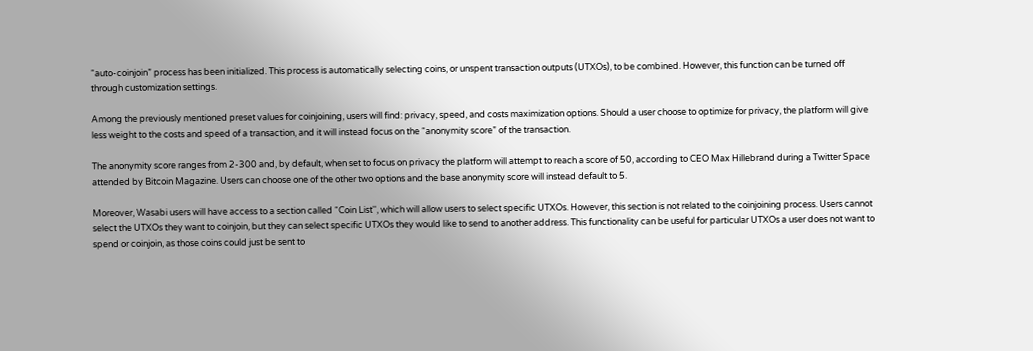“auto-coinjoin” process has been initialized. This process is automatically selecting coins, or unspent transaction outputs (UTXOs), to be combined. However, this function can be turned off through customization settings.

Among the previously mentioned preset values for coinjoining, users will find: privacy, speed, and costs maximization options. Should a user choose to optimize for privacy, the platform will give less weight to the costs and speed of a transaction, and it will instead focus on the “anonymity score” of the transaction.

The anonymity score ranges from 2-300 and, by default, when set to focus on privacy the platform will attempt to reach a score of 50, according to CEO Max Hillebrand during a Twitter Space attended by Bitcoin Magazine. Users can choose one of the other two options and the base anonymity score will instead default to 5.

Moreover, Wasabi users will have access to a section called “Coin List'', which will allow users to select specific UTXOs. However, this section is not related to the coinjoining process. Users cannot select the UTXOs they want to coinjoin, but they can select specific UTXOs they would like to send to another address. This functionality can be useful for particular UTXOs a user does not want to spend or coinjoin, as those coins could just be sent to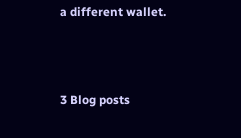a different wallet.



3 Blog posts